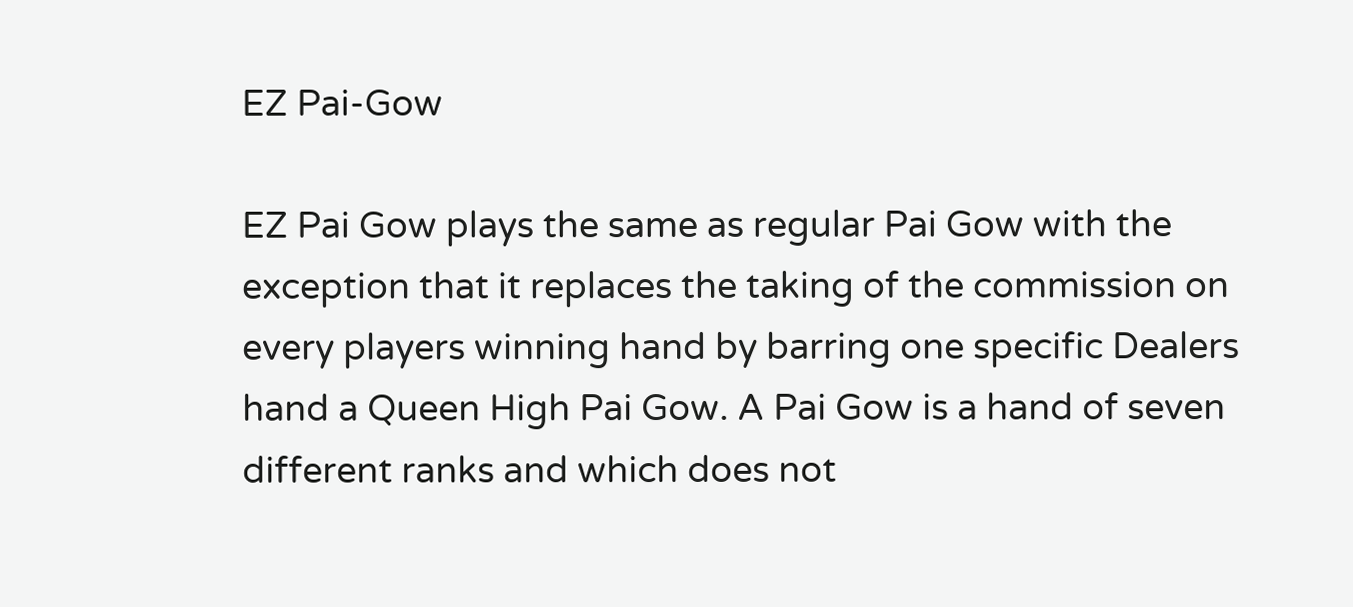EZ Pai-Gow

EZ Pai Gow plays the same as regular Pai Gow with the exception that it replaces the taking of the commission on every players winning hand by barring one specific Dealers hand a Queen High Pai Gow. A Pai Gow is a hand of seven different ranks and which does not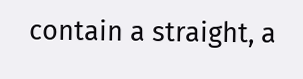contain a straight, a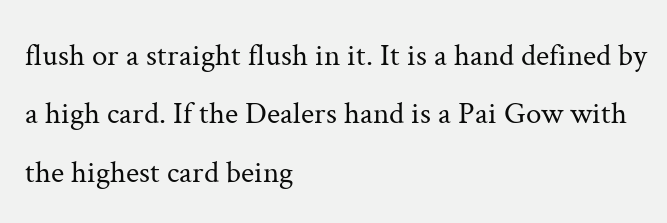flush or a straight flush in it. It is a hand defined by a high card. If the Dealers hand is a Pai Gow with the highest card being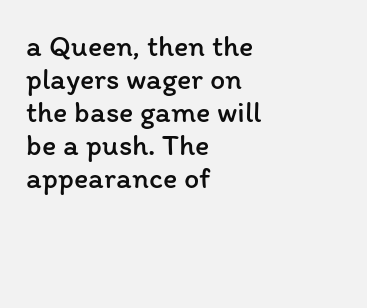a Queen, then the players wager on the base game will be a push. The appearance of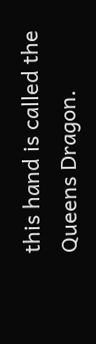this hand is called the Queens Dragon.